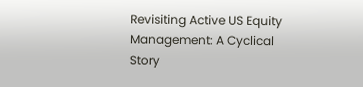Revisiting Active US Equity Management: A Cyclical Story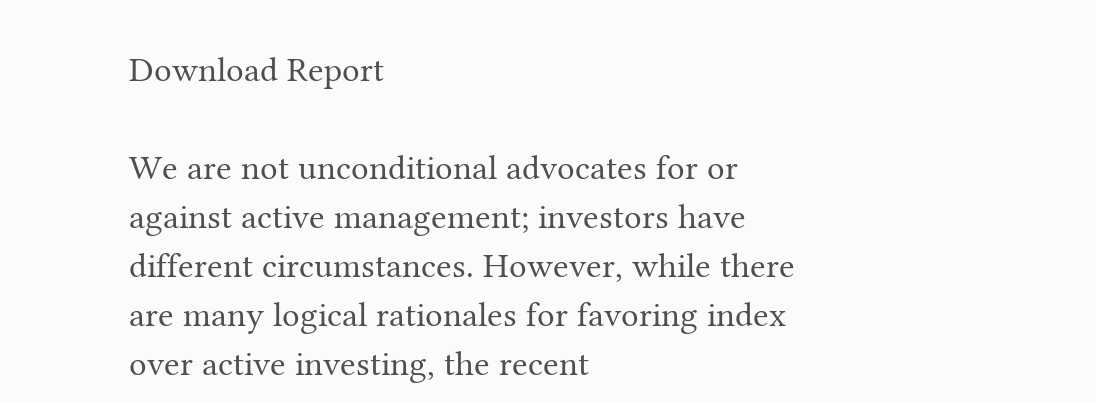Download Report

We are not unconditional advocates for or against active management; investors have different circumstances. However, while there are many logical rationales for favoring index over active investing, the recent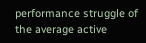performance struggle of the average active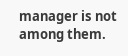manager is not among them.